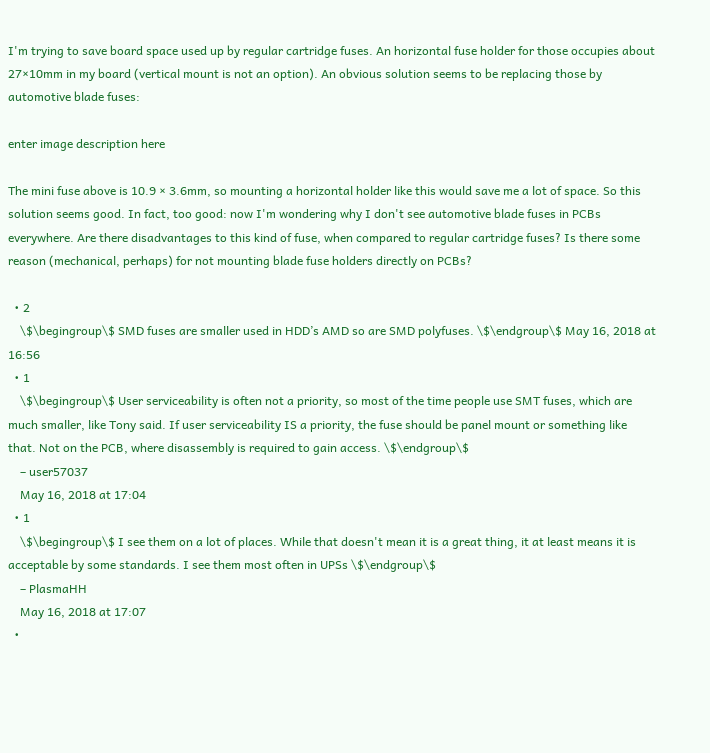I'm trying to save board space used up by regular cartridge fuses. An horizontal fuse holder for those occupies about 27×10mm in my board (vertical mount is not an option). An obvious solution seems to be replacing those by automotive blade fuses:

enter image description here

The mini fuse above is 10.9 × 3.6mm, so mounting a horizontal holder like this would save me a lot of space. So this solution seems good. In fact, too good: now I'm wondering why I don't see automotive blade fuses in PCBs everywhere. Are there disadvantages to this kind of fuse, when compared to regular cartridge fuses? Is there some reason (mechanical, perhaps) for not mounting blade fuse holders directly on PCBs?

  • 2
    \$\begingroup\$ SMD fuses are smaller used in HDD’s AMD so are SMD polyfuses. \$\endgroup\$ May 16, 2018 at 16:56
  • 1
    \$\begingroup\$ User serviceability is often not a priority, so most of the time people use SMT fuses, which are much smaller, like Tony said. If user serviceability IS a priority, the fuse should be panel mount or something like that. Not on the PCB, where disassembly is required to gain access. \$\endgroup\$
    – user57037
    May 16, 2018 at 17:04
  • 1
    \$\begingroup\$ I see them on a lot of places. While that doesn't mean it is a great thing, it at least means it is acceptable by some standards. I see them most often in UPSs \$\endgroup\$
    – PlasmaHH
    May 16, 2018 at 17:07
  •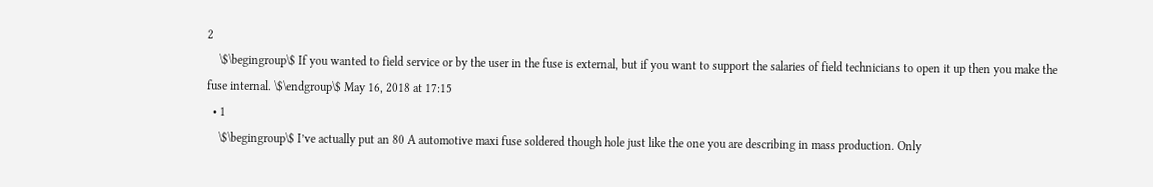2
    \$\begingroup\$ If you wanted to field service or by the user in the fuse is external, but if you want to support the salaries of field technicians to open it up then you make the fuse internal. \$\endgroup\$ May 16, 2018 at 17:15
  • 1
    \$\begingroup\$ I’ve actually put an 80 A automotive maxi fuse soldered though hole just like the one you are describing in mass production. Only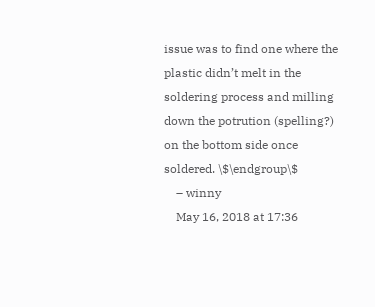issue was to find one where the plastic didn’t melt in the soldering process and milling down the potrution (spelling?) on the bottom side once soldered. \$\endgroup\$
    – winny
    May 16, 2018 at 17:36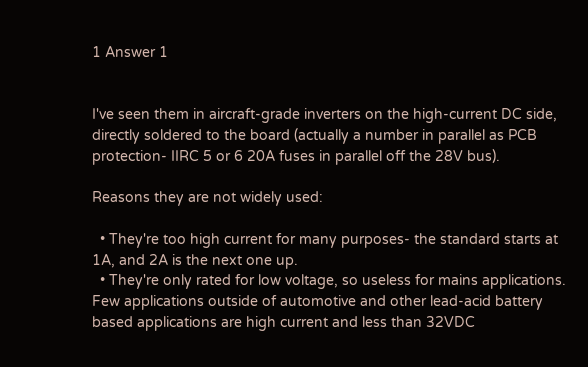1 Answer 1


I've seen them in aircraft-grade inverters on the high-current DC side, directly soldered to the board (actually a number in parallel as PCB protection- IIRC 5 or 6 20A fuses in parallel off the 28V bus).

Reasons they are not widely used:

  • They're too high current for many purposes- the standard starts at 1A, and 2A is the next one up.
  • They're only rated for low voltage, so useless for mains applications. Few applications outside of automotive and other lead-acid battery based applications are high current and less than 32VDC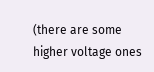(there are some higher voltage ones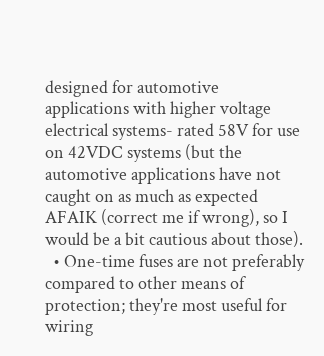designed for automotive applications with higher voltage electrical systems- rated 58V for use on 42VDC systems (but the automotive applications have not caught on as much as expected AFAIK (correct me if wrong), so I would be a bit cautious about those).
  • One-time fuses are not preferably compared to other means of protection; they're most useful for wiring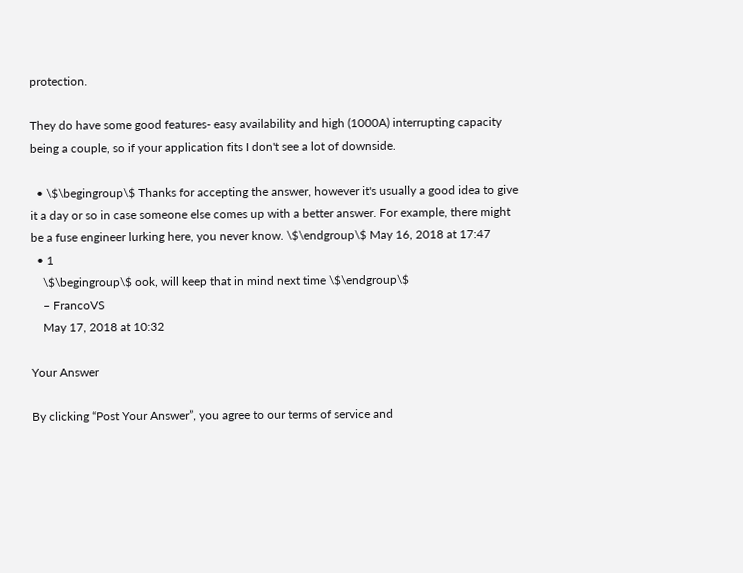protection.

They do have some good features- easy availability and high (1000A) interrupting capacity being a couple, so if your application fits I don't see a lot of downside.

  • \$\begingroup\$ Thanks for accepting the answer, however it's usually a good idea to give it a day or so in case someone else comes up with a better answer. For example, there might be a fuse engineer lurking here, you never know. \$\endgroup\$ May 16, 2018 at 17:47
  • 1
    \$\begingroup\$ ook, will keep that in mind next time \$\endgroup\$
    – FrancoVS
    May 17, 2018 at 10:32

Your Answer

By clicking “Post Your Answer”, you agree to our terms of service and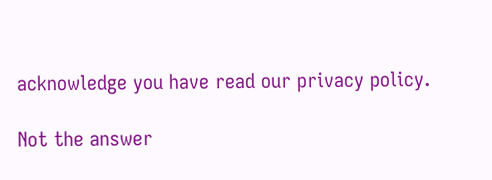acknowledge you have read our privacy policy.

Not the answer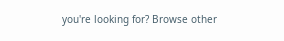you're looking for? Browse other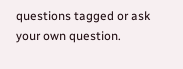questions tagged or ask your own question.